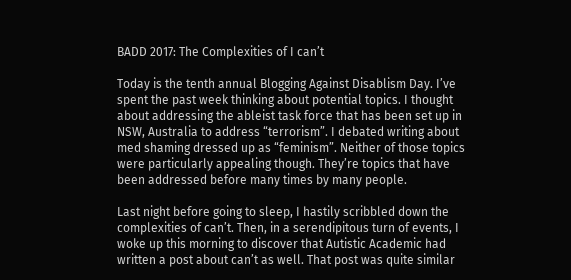BADD 2017: The Complexities of I can’t

Today is the tenth annual Blogging Against Disablism Day. I’ve spent the past week thinking about potential topics. I thought about addressing the ableist task force that has been set up in NSW, Australia to address “terrorism”. I debated writing about med shaming dressed up as “feminism”. Neither of those topics were particularly appealing though. They’re topics that have been addressed before many times by many people.

Last night before going to sleep, I hastily scribbled down the complexities of can’t. Then, in a serendipitous turn of events, I woke up this morning to discover that Autistic Academic had written a post about can’t as well. That post was quite similar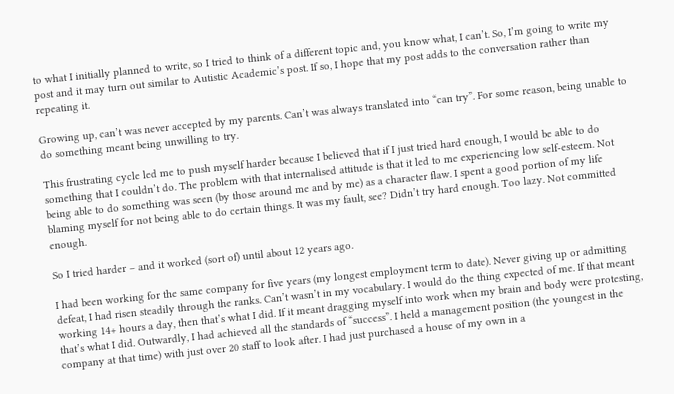to what I initially planned to write, so I tried to think of a different topic and, you know what, I can’t. So, I’m going to write my post and it may turn out similar to Autistic Academic’s post. If so, I hope that my post adds to the conversation rather than repeating it.

Growing up, can’t was never accepted by my parents. Can’t was always translated into “can try”. For some reason, being unable to do something meant being unwilling to try.

This frustrating cycle led me to push myself harder because I believed that if I just tried hard enough, I would be able to do something that I couldn’t do. The problem with that internalised attitude is that it led to me experiencing low self-esteem. Not being able to do something was seen (by those around me and by me) as a character flaw. I spent a good portion of my life blaming myself for not being able to do certain things. It was my fault, see? Didn’t try hard enough. Too lazy. Not committed enough.

So I tried harder – and it worked (sort of) until about 12 years ago.

I had been working for the same company for five years (my longest employment term to date). Never giving up or admitting defeat, I had risen steadily through the ranks. Can’t wasn’t in my vocabulary. I would do the thing expected of me. If that meant working 14+ hours a day, then that’s what I did. If it meant dragging myself into work when my brain and body were protesting, that’s what I did. Outwardly, I had achieved all the standards of “success”. I held a management position (the youngest in the company at that time) with just over 20 staff to look after. I had just purchased a house of my own in a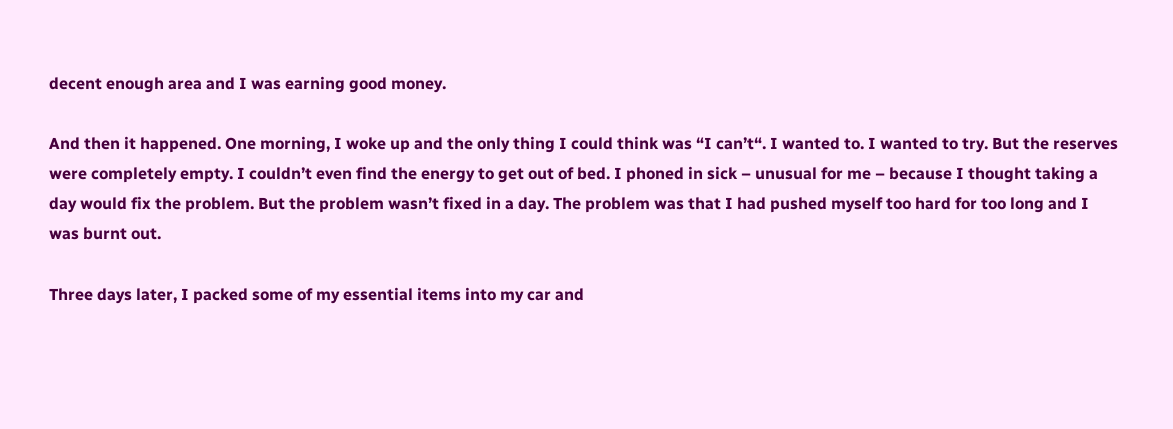decent enough area and I was earning good money.

And then it happened. One morning, I woke up and the only thing I could think was “I can’t“. I wanted to. I wanted to try. But the reserves were completely empty. I couldn’t even find the energy to get out of bed. I phoned in sick – unusual for me – because I thought taking a day would fix the problem. But the problem wasn’t fixed in a day. The problem was that I had pushed myself too hard for too long and I was burnt out.

Three days later, I packed some of my essential items into my car and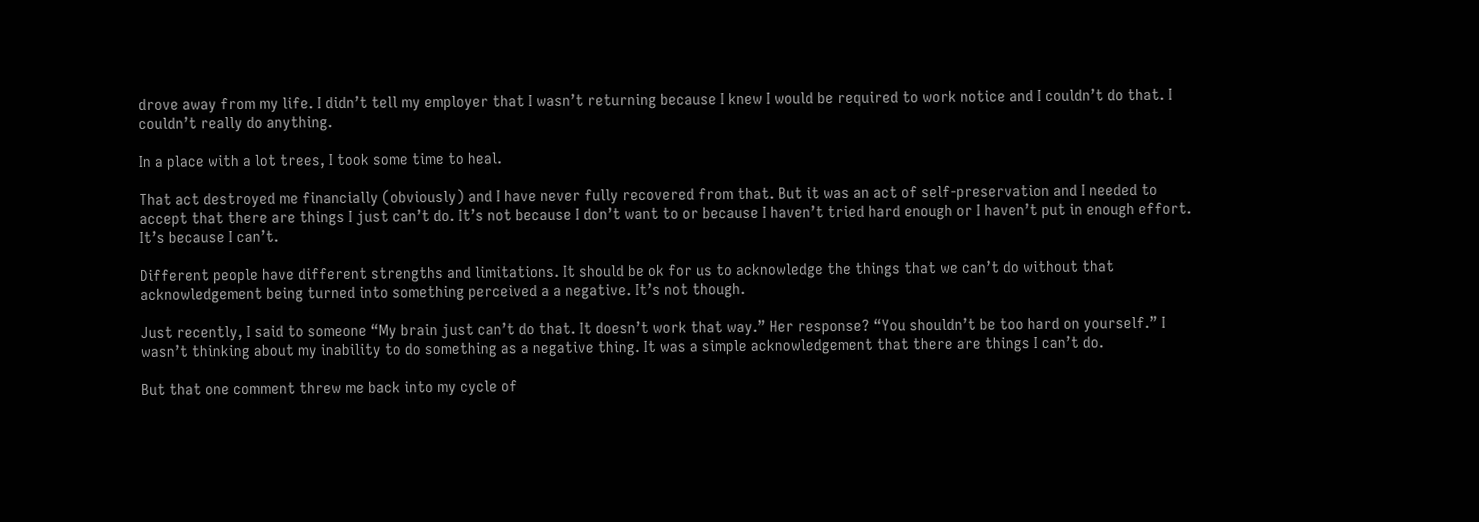drove away from my life. I didn’t tell my employer that I wasn’t returning because I knew I would be required to work notice and I couldn’t do that. I couldn’t really do anything.

In a place with a lot trees, I took some time to heal.

That act destroyed me financially (obviously) and I have never fully recovered from that. But it was an act of self-preservation and I needed to accept that there are things I just can’t do. It’s not because I don’t want to or because I haven’t tried hard enough or I haven’t put in enough effort. It’s because I can’t.

Different people have different strengths and limitations. It should be ok for us to acknowledge the things that we can’t do without that acknowledgement being turned into something perceived a a negative. It’s not though.

Just recently, I said to someone “My brain just can’t do that. It doesn’t work that way.” Her response? “You shouldn’t be too hard on yourself.” I wasn’t thinking about my inability to do something as a negative thing. It was a simple acknowledgement that there are things I can’t do.

But that one comment threw me back into my cycle of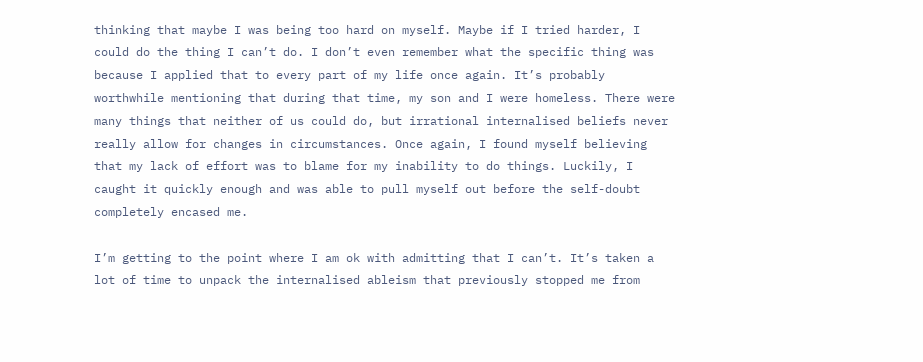thinking that maybe I was being too hard on myself. Maybe if I tried harder, I could do the thing I can’t do. I don’t even remember what the specific thing was because I applied that to every part of my life once again. It’s probably worthwhile mentioning that during that time, my son and I were homeless. There were many things that neither of us could do, but irrational internalised beliefs never really allow for changes in circumstances. Once again, I found myself believing that my lack of effort was to blame for my inability to do things. Luckily, I caught it quickly enough and was able to pull myself out before the self-doubt completely encased me.

I’m getting to the point where I am ok with admitting that I can’t. It’s taken a lot of time to unpack the internalised ableism that previously stopped me from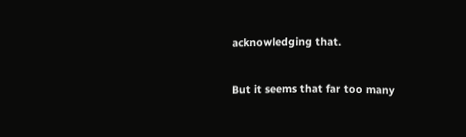acknowledging that.

But it seems that far too many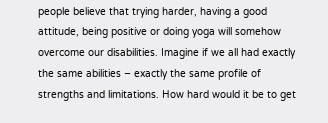people believe that trying harder, having a good attitude, being positive or doing yoga will somehow overcome our disabilities. Imagine if we all had exactly the same abilities – exactly the same profile of strengths and limitations. How hard would it be to get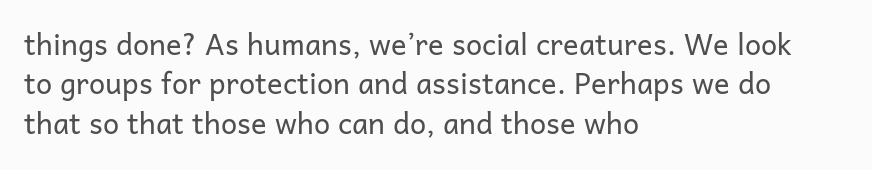things done? As humans, we’re social creatures. We look to groups for protection and assistance. Perhaps we do that so that those who can do, and those who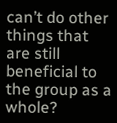can’t do other things that are still beneficial to the group as a whole?